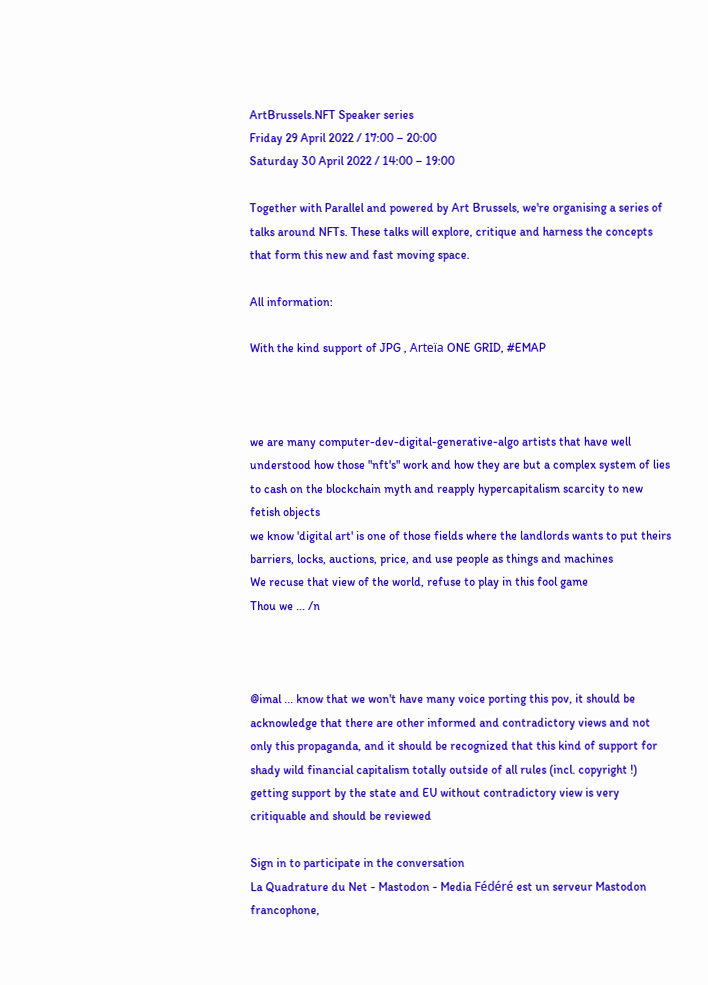ArtBrussels.NFT Speaker series
Friday 29 April 2022 / 17:00 – 20:00
Saturday 30 April 2022 / 14:00 – 19:00

Together with Parallel and powered by Art Brussels, we're organising a series of talks around NFTs. These talks will explore, critique and harness the concepts that form this new and fast moving space.

All information:

With the kind support of JPG , Arteïa ONE GRID, #EMAP



we are many computer-dev-digital-generative-algo artists that have well understood how those "nft's" work and how they are but a complex system of lies to cash on the blockchain myth and reapply hypercapitalism scarcity to new fetish objects
we know 'digital art' is one of those fields where the landlords wants to put theirs barriers, locks, auctions, price, and use people as things and machines
We recuse that view of the world, refuse to play in this fool game
Thou we ... /n



@imal ... know that we won't have many voice porting this pov, it should be acknowledge that there are other informed and contradictory views and not only this propaganda, and it should be recognized that this kind of support for shady wild financial capitalism totally outside of all rules (incl. copyright !) getting support by the state and EU without contradictory view is very critiquable and should be reviewed

Sign in to participate in the conversation
La Quadrature du Net - Mastodon - Media Fédéré est un serveur Mastodon francophone,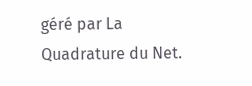géré par La Quadrature du Net.